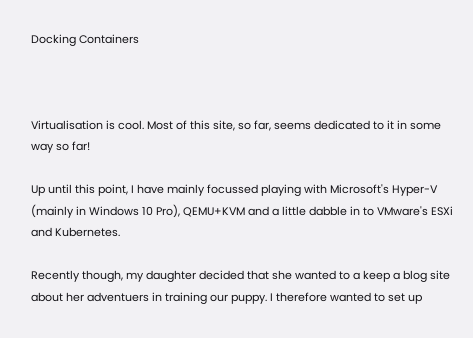Docking Containers



Virtualisation is cool. Most of this site, so far, seems dedicated to it in some way so far!

Up until this point, I have mainly focussed playing with Microsoft's Hyper-V (mainly in Windows 10 Pro), QEMU+KVM and a little dabble in to VMware's ESXi and Kubernetes.

Recently though, my daughter decided that she wanted to a keep a blog site about her adventuers in training our puppy. I therefore wanted to set up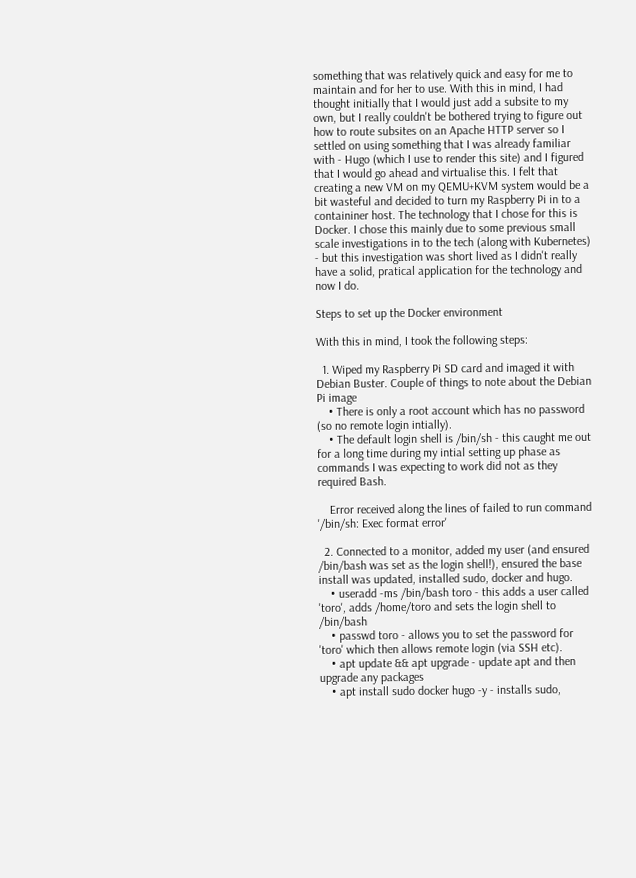something that was relatively quick and easy for me to maintain and for her to use. With this in mind, I had thought initially that I would just add a subsite to my own, but I really couldn't be bothered trying to figure out how to route subsites on an Apache HTTP server so I settled on using something that I was already familiar with - Hugo (which I use to render this site) and I figured that I would go ahead and virtualise this. I felt that creating a new VM on my QEMU+KVM system would be a bit wasteful and decided to turn my Raspberry Pi in to a containiner host. The technology that I chose for this is Docker. I chose this mainly due to some previous small scale investigations in to the tech (along with Kubernetes) - but this investigation was short lived as I didn't really have a solid, pratical application for the technology and now I do.

Steps to set up the Docker environment

With this in mind, I took the following steps:

  1. Wiped my Raspberry Pi SD card and imaged it with Debian Buster. Couple of things to note about the Debian Pi image
    • There is only a root account which has no password (so no remote login intially).
    • The default login shell is /bin/sh - this caught me out for a long time during my intial setting up phase as commands I was expecting to work did not as they required Bash.

    Error received along the lines of failed to run command '/bin/sh: Exec format error'

  2. Connected to a monitor, added my user (and ensured /bin/bash was set as the login shell!), ensured the base install was updated, installed sudo, docker and hugo.
    • useradd -ms /bin/bash toro - this adds a user called 'toro', adds /home/toro and sets the login shell to /bin/bash
    • passwd toro - allows you to set the password for 'toro' which then allows remote login (via SSH etc).
    • apt update && apt upgrade - update apt and then upgrade any packages
    • apt install sudo docker hugo -y - installs sudo,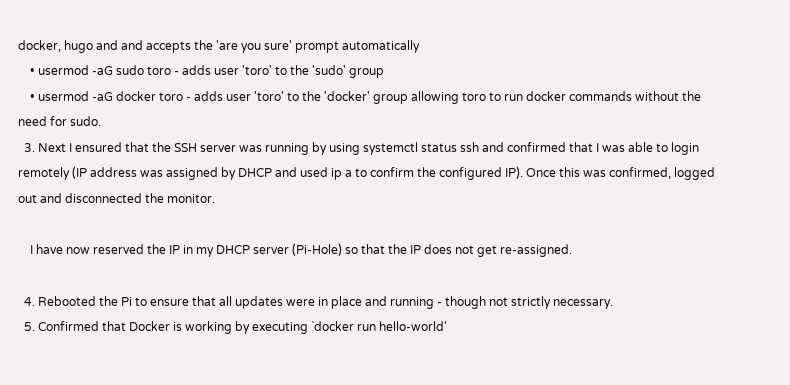docker, hugo and and accepts the 'are you sure' prompt automatically
    • usermod -aG sudo toro - adds user 'toro' to the 'sudo' group
    • usermod -aG docker toro - adds user 'toro' to the 'docker' group allowing toro to run docker commands without the need for sudo.
  3. Next I ensured that the SSH server was running by using systemctl status ssh and confirmed that I was able to login remotely (IP address was assigned by DHCP and used ip a to confirm the configured IP). Once this was confirmed, logged out and disconnected the monitor.

    I have now reserved the IP in my DHCP server (Pi-Hole) so that the IP does not get re-assigned.

  4. Rebooted the Pi to ensure that all updates were in place and running - though not strictly necessary.
  5. Confirmed that Docker is working by executing `docker run hello-world'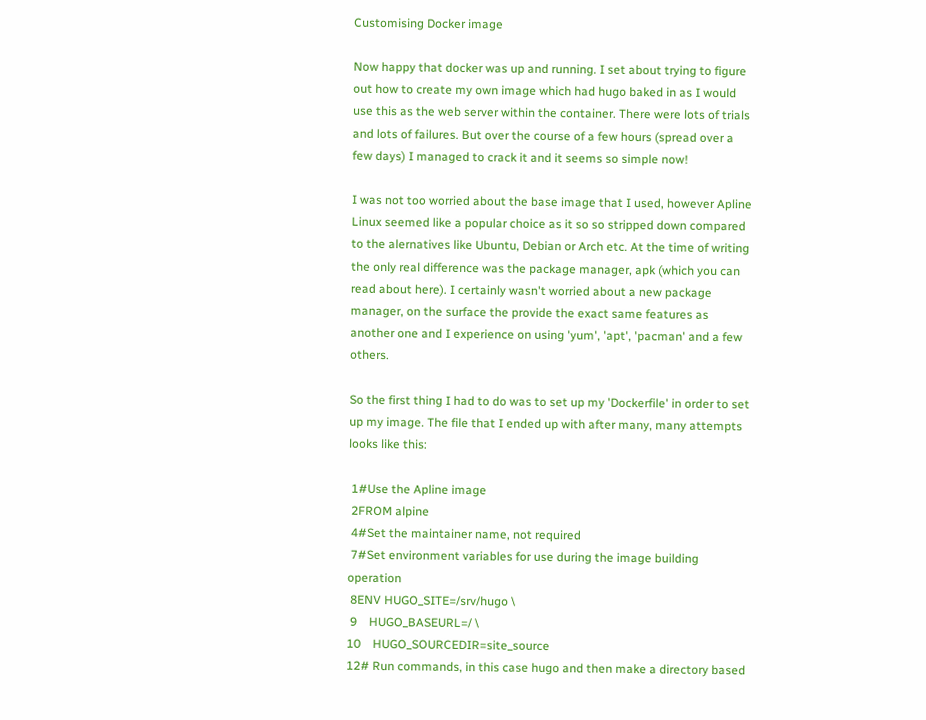Customising Docker image

Now happy that docker was up and running. I set about trying to figure out how to create my own image which had hugo baked in as I would use this as the web server within the container. There were lots of trials and lots of failures. But over the course of a few hours (spread over a few days) I managed to crack it and it seems so simple now!

I was not too worried about the base image that I used, however Apline Linux seemed like a popular choice as it so so stripped down compared to the alernatives like Ubuntu, Debian or Arch etc. At the time of writing the only real difference was the package manager, apk (which you can read about here). I certainly wasn't worried about a new package manager, on the surface the provide the exact same features as another one and I experience on using 'yum', 'apt', 'pacman' and a few others.

So the first thing I had to do was to set up my 'Dockerfile' in order to set up my image. The file that I ended up with after many, many attempts looks like this:

 1#Use the Apline image
 2FROM alpine
 4#Set the maintainer name, not required
 7#Set environment variables for use during the image building operation
 8ENV HUGO_SITE=/srv/hugo \
 9    HUGO_BASEURL=/ \
10    HUGO_SOURCEDIR=site_source
12# Run commands, in this case hugo and then make a directory based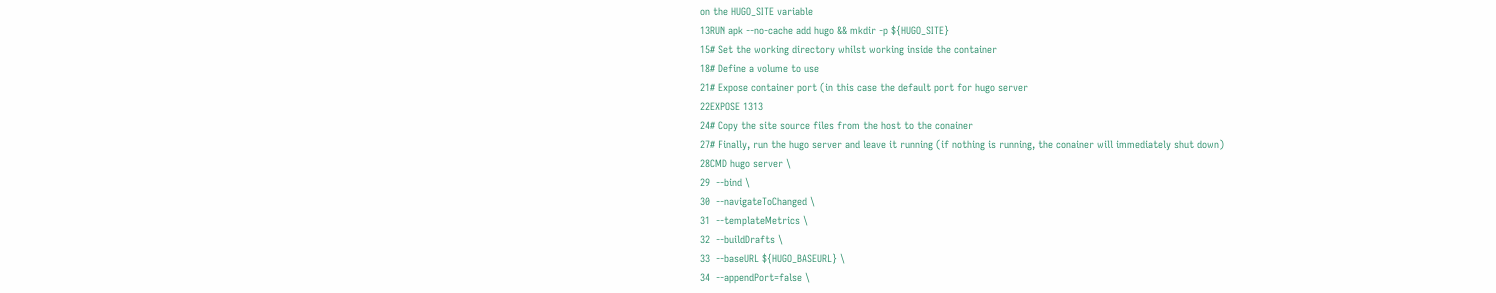on the HUGO_SITE variable
13RUN apk --no-cache add hugo && mkdir -p ${HUGO_SITE}
15# Set the working directory whilst working inside the container
18# Define a volume to use
21# Expose container port (in this case the default port for hugo server
22EXPOSE 1313
24# Copy the site source files from the host to the conainer
27# Finally, run the hugo server and leave it running (if nothing is running, the conainer will immediately shut down)
28CMD hugo server \
29  --bind \
30  --navigateToChanged \
31  --templateMetrics \
32  --buildDrafts \
33  --baseURL ${HUGO_BASEURL} \
34  --appendPort=false \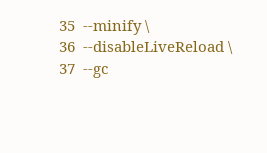35  --minify \
36  --disableLiveReload \
37  --gc